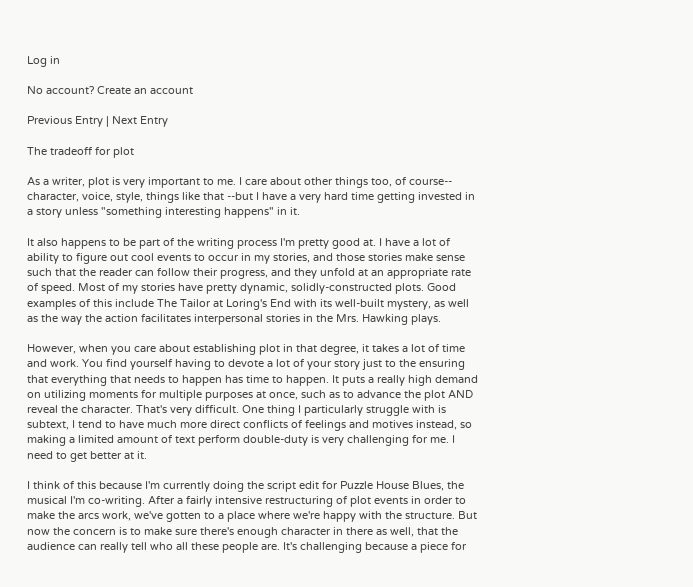Log in

No account? Create an account

Previous Entry | Next Entry

The tradeoff for plot

As a writer, plot is very important to me. I care about other things too, of course-- character, voice, style, things like that --but I have a very hard time getting invested in a story unless "something interesting happens" in it.

It also happens to be part of the writing process I'm pretty good at. I have a lot of ability to figure out cool events to occur in my stories, and those stories make sense such that the reader can follow their progress, and they unfold at an appropriate rate of speed. Most of my stories have pretty dynamic, solidly-constructed plots. Good examples of this include The Tailor at Loring's End with its well-built mystery, as well as the way the action facilitates interpersonal stories in the Mrs. Hawking plays.

However, when you care about establishing plot in that degree, it takes a lot of time and work. You find yourself having to devote a lot of your story just to the ensuring that everything that needs to happen has time to happen. It puts a really high demand on utilizing moments for multiple purposes at once, such as to advance the plot AND reveal the character. That's very difficult. One thing I particularly struggle with is subtext, I tend to have much more direct conflicts of feelings and motives instead, so making a limited amount of text perform double-duty is very challenging for me. I need to get better at it.

I think of this because I'm currently doing the script edit for Puzzle House Blues, the musical I'm co-writing. After a fairly intensive restructuring of plot events in order to make the arcs work, we've gotten to a place where we're happy with the structure. But now the concern is to make sure there's enough character in there as well, that the audience can really tell who all these people are. It's challenging because a piece for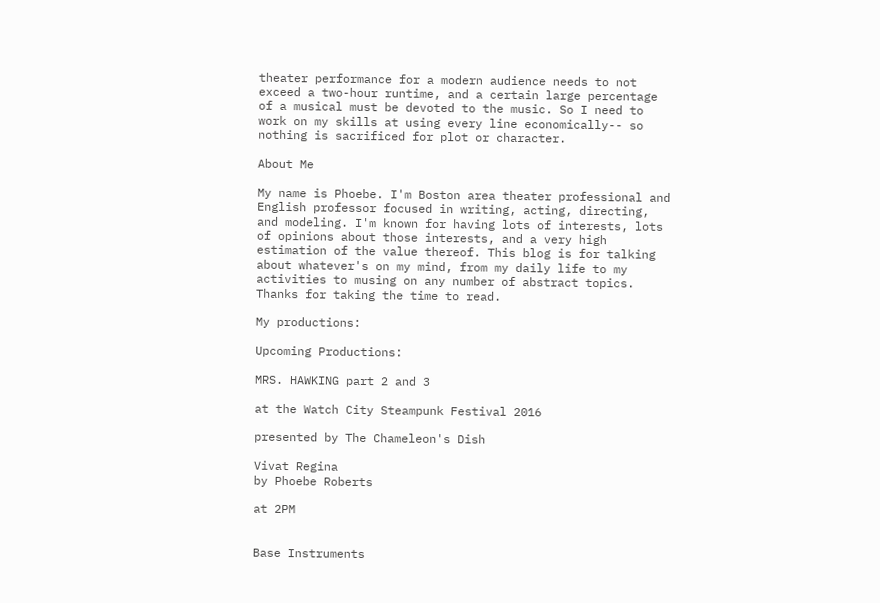theater performance for a modern audience needs to not exceed a two-hour runtime, and a certain large percentage of a musical must be devoted to the music. So I need to work on my skills at using every line economically-- so nothing is sacrificed for plot or character.

About Me

My name is Phoebe. I'm Boston area theater professional and English professor focused in writing, acting, directing, and modeling. I'm known for having lots of interests, lots of opinions about those interests, and a very high estimation of the value thereof. This blog is for talking about whatever's on my mind, from my daily life to my activities to musing on any number of abstract topics. Thanks for taking the time to read.

My productions:

Upcoming Productions:

MRS. HAWKING part 2 and 3

at the Watch City Steampunk Festival 2016

presented by The Chameleon's Dish

Vivat Regina
by Phoebe Roberts

at 2PM


Base Instruments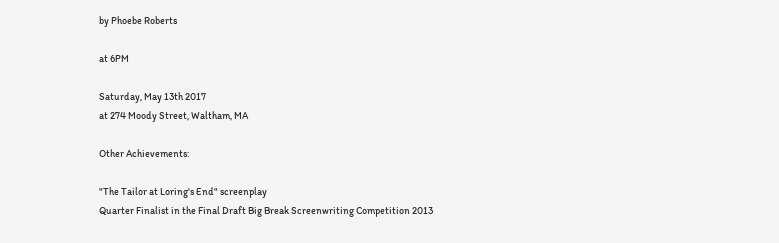by Phoebe Roberts

at 6PM

Saturday, May 13th 2017
at 274 Moody Street, Waltham, MA

Other Achievements:

"The Tailor at Loring's End" screenplay
Quarter Finalist in the Final Draft Big Break Screenwriting Competition 2013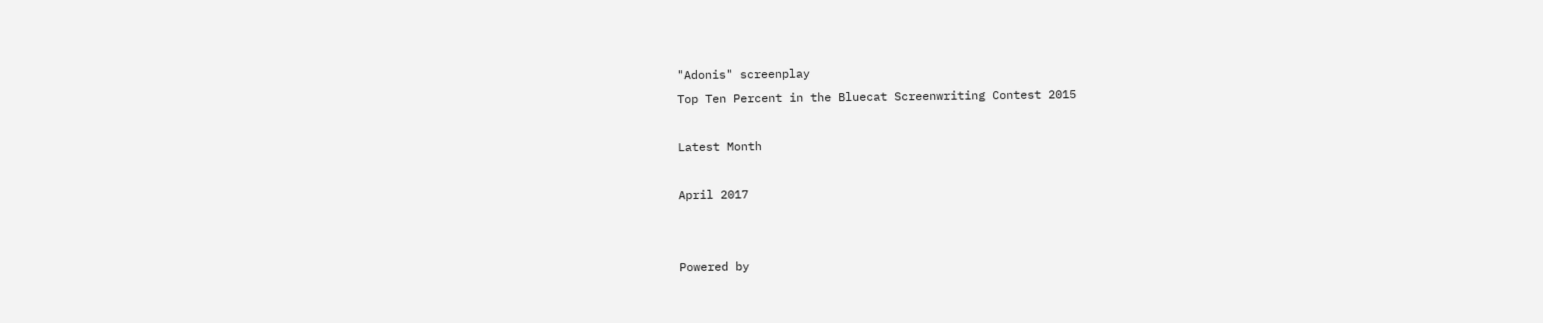"Adonis" screenplay
Top Ten Percent in the Bluecat Screenwriting Contest 2015

Latest Month

April 2017


Powered by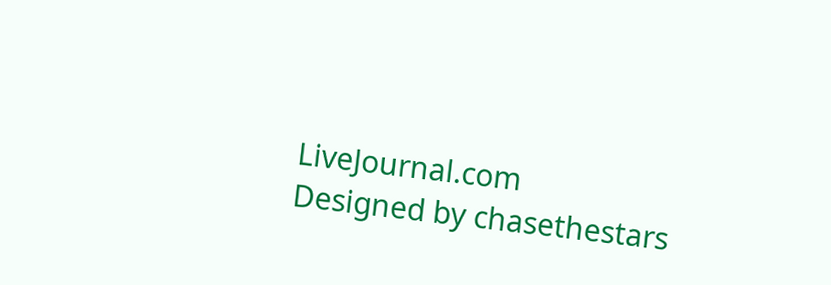LiveJournal.com
Designed by chasethestars